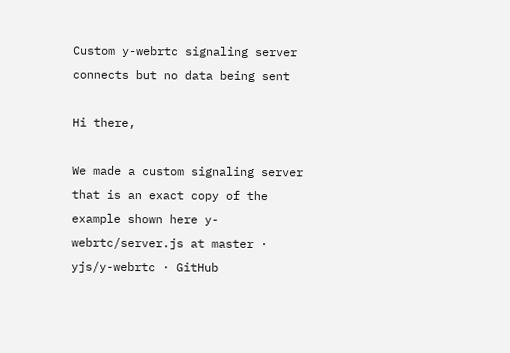Custom y-webrtc signaling server connects but no data being sent

Hi there,

We made a custom signaling server that is an exact copy of the example shown here y-webrtc/server.js at master · yjs/y-webrtc · GitHub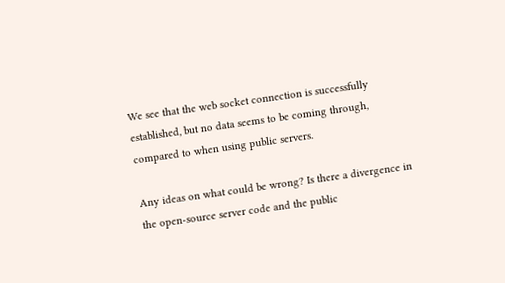We see that the web socket connection is successfully established, but no data seems to be coming through, compared to when using public servers.

Any ideas on what could be wrong? Is there a divergence in the open-source server code and the public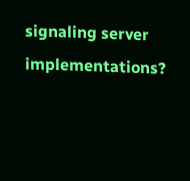signaling server implementations?